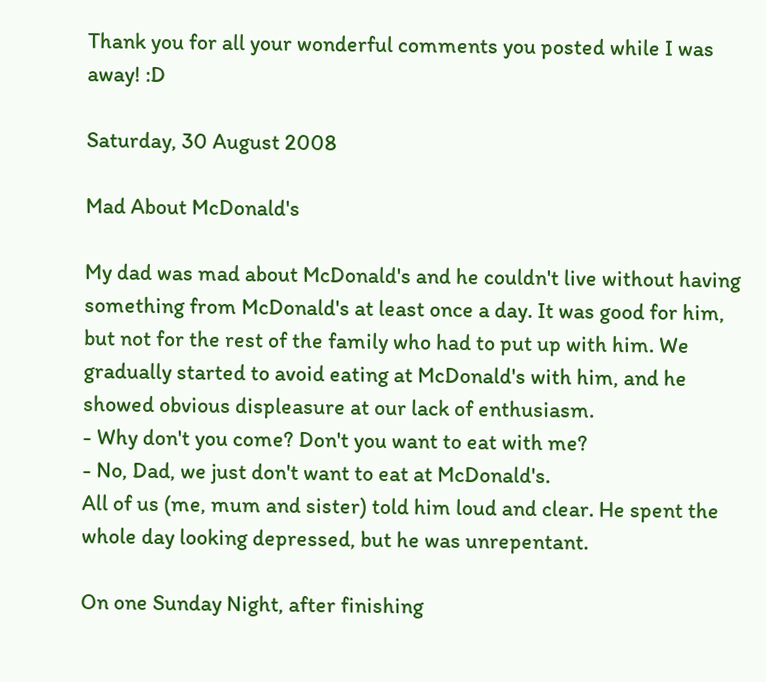Thank you for all your wonderful comments you posted while I was away! :D

Saturday, 30 August 2008

Mad About McDonald's

My dad was mad about McDonald's and he couldn't live without having something from McDonald's at least once a day. It was good for him, but not for the rest of the family who had to put up with him. We gradually started to avoid eating at McDonald's with him, and he showed obvious displeasure at our lack of enthusiasm.
- Why don't you come? Don't you want to eat with me?
- No, Dad, we just don't want to eat at McDonald's.
All of us (me, mum and sister) told him loud and clear. He spent the whole day looking depressed, but he was unrepentant.

On one Sunday Night, after finishing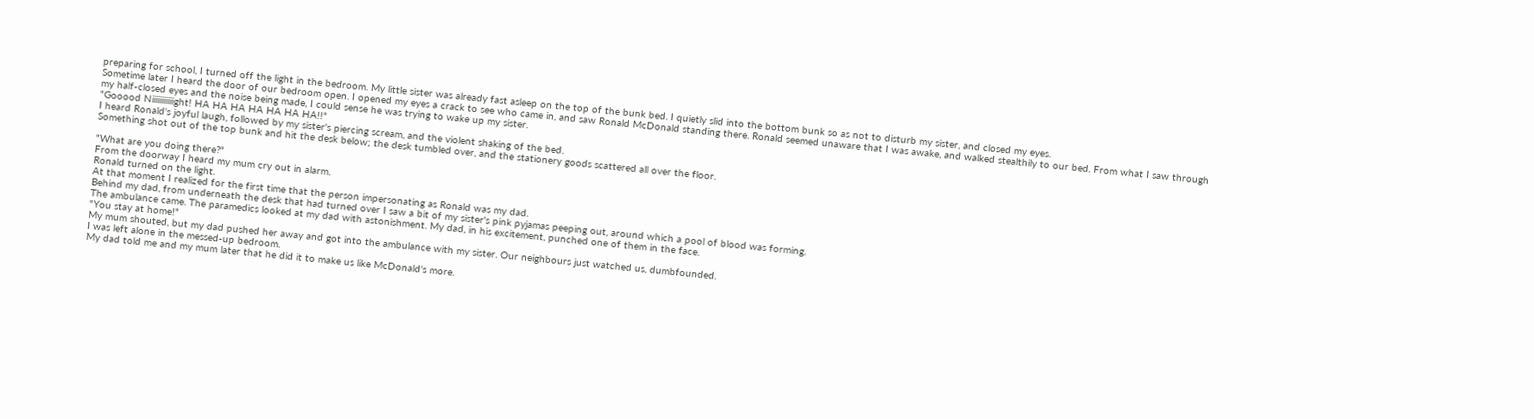preparing for school, I turned off the light in the bedroom. My little sister was already fast asleep on the top of the bunk bed. I quietly slid into the bottom bunk so as not to disturb my sister, and closed my eyes.
Sometime later I heard the door of our bedroom open. I opened my eyes a crack to see who came in, and saw Ronald McDonald standing there. Ronald seemed unaware that I was awake, and walked stealthily to our bed. From what I saw through my half-closed eyes and the noise being made, I could sense he was trying to wake up my sister.
"Gooood Niiiiiiiiiiight! HA HA HA HA HA HA HA!!"
I heard Ronald's joyful laugh, followed by my sister's piercing scream, and the violent shaking of the bed.
Something shot out of the top bunk and hit the desk below; the desk tumbled over, and the stationery goods scattered all over the floor.

"What are you doing there?"
From the doorway I heard my mum cry out in alarm.
Ronald turned on the light.
At that moment I realized for the first time that the person impersonating as Ronald was my dad.
Behind my dad, from underneath the desk that had turned over I saw a bit of my sister's pink pyjamas peeping out, around which a pool of blood was forming.
The ambulance came. The paramedics looked at my dad with astonishment. My dad, in his excitement, punched one of them in the face.
"You stay at home!"
My mum shouted, but my dad pushed her away and got into the ambulance with my sister. Our neighbours just watched us, dumbfounded.
I was left alone in the messed-up bedroom.
My dad told me and my mum later that he did it to make us like McDonald's more.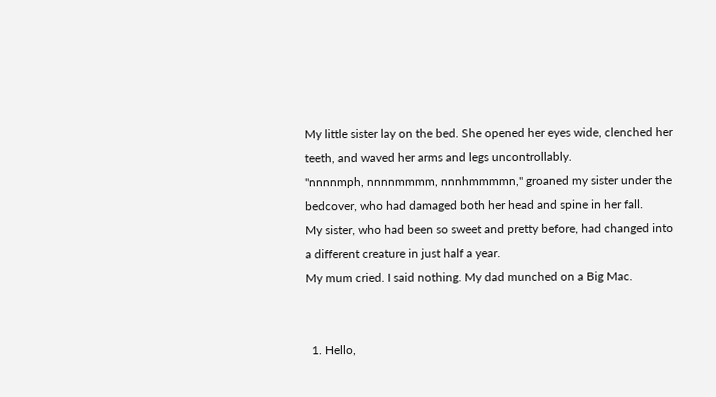My little sister lay on the bed. She opened her eyes wide, clenched her teeth, and waved her arms and legs uncontrollably.
"nnnnmph, nnnnmmmm, nnnhmmmmn," groaned my sister under the bedcover, who had damaged both her head and spine in her fall.
My sister, who had been so sweet and pretty before, had changed into a different creature in just half a year.
My mum cried. I said nothing. My dad munched on a Big Mac.


  1. Hello,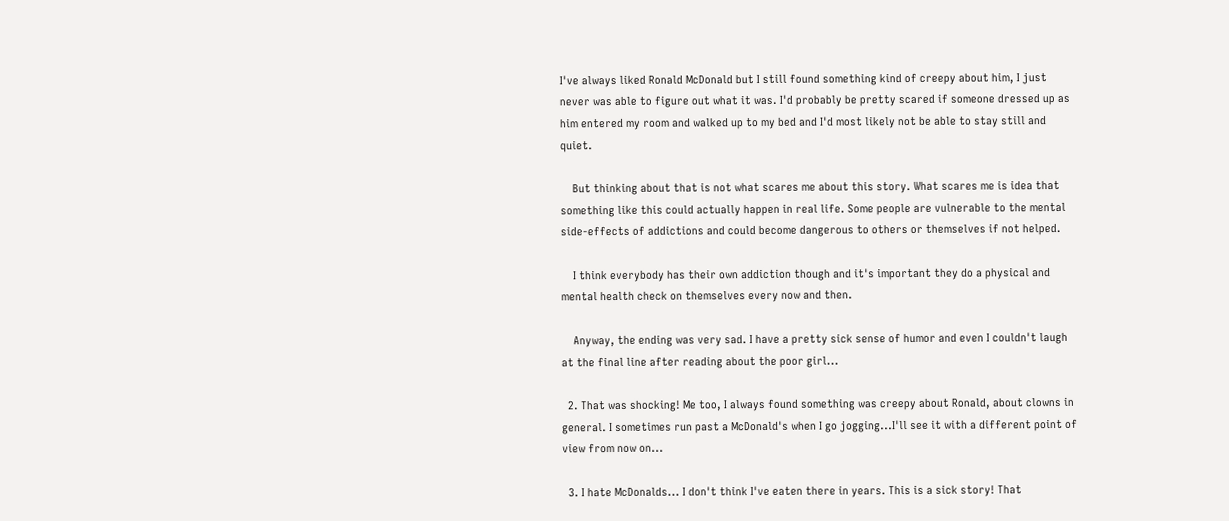I've always liked Ronald McDonald but I still found something kind of creepy about him, I just never was able to figure out what it was. I'd probably be pretty scared if someone dressed up as him entered my room and walked up to my bed and I'd most likely not be able to stay still and quiet.

    But thinking about that is not what scares me about this story. What scares me is idea that something like this could actually happen in real life. Some people are vulnerable to the mental side-effects of addictions and could become dangerous to others or themselves if not helped.

    I think everybody has their own addiction though and it's important they do a physical and mental health check on themselves every now and then.

    Anyway, the ending was very sad. I have a pretty sick sense of humor and even I couldn't laugh at the final line after reading about the poor girl...

  2. That was shocking! Me too, I always found something was creepy about Ronald, about clowns in general. I sometimes run past a McDonald's when I go jogging...I'll see it with a different point of view from now on...

  3. I hate McDonalds... I don't think I've eaten there in years. This is a sick story! That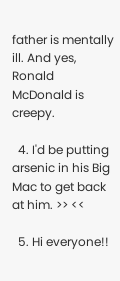father is mentally ill. And yes, Ronald McDonald is creepy.

  4. I'd be putting arsenic in his Big Mac to get back at him. >> <<

  5. Hi everyone!!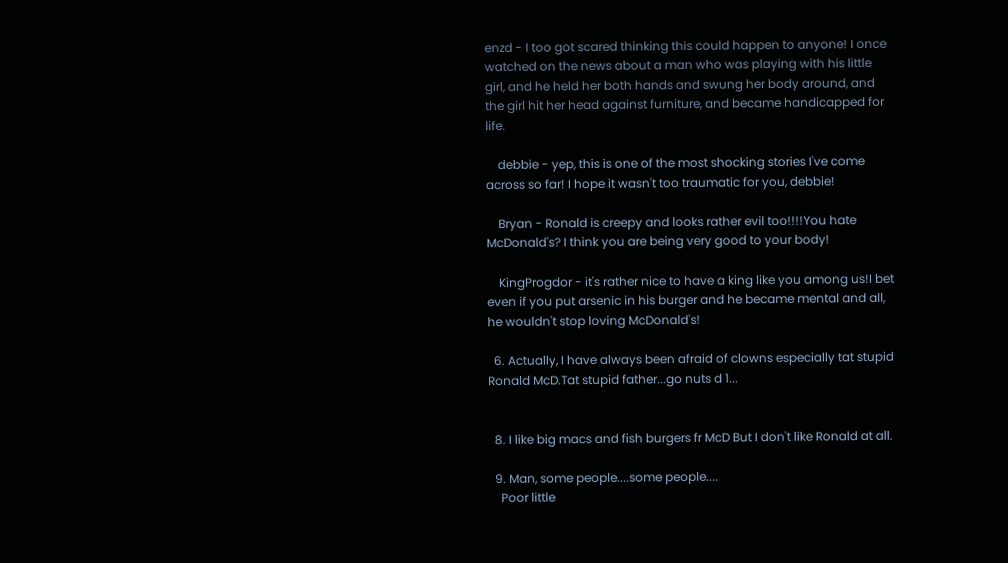enzd - I too got scared thinking this could happen to anyone! I once watched on the news about a man who was playing with his little girl, and he held her both hands and swung her body around, and the girl hit her head against furniture, and became handicapped for life.

    debbie - yep, this is one of the most shocking stories I've come across so far! I hope it wasn't too traumatic for you, debbie!

    Bryan - Ronald is creepy and looks rather evil too!!!!You hate McDonald's? I think you are being very good to your body!

    KingProgdor - it's rather nice to have a king like you among us!I bet even if you put arsenic in his burger and he became mental and all, he wouldn't stop loving McDonald's!

  6. Actually, I have always been afraid of clowns especially tat stupid Ronald McD.Tat stupid father...go nuts d 1...


  8. I like big macs and fish burgers fr McD But I don't like Ronald at all.

  9. Man, some people....some people....
    Poor little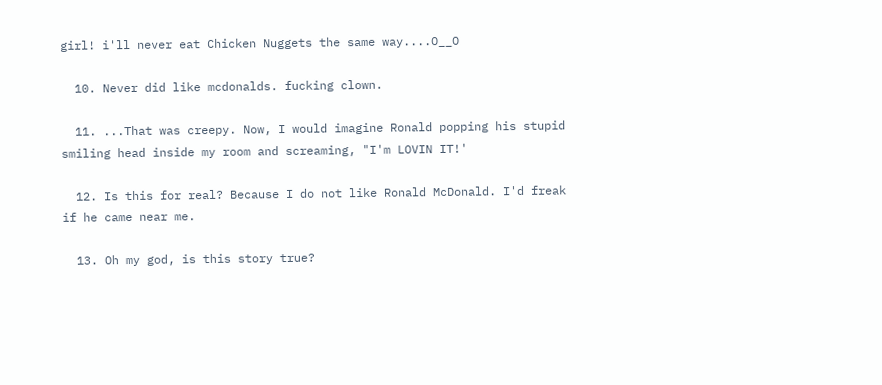girl! i'll never eat Chicken Nuggets the same way....O__O

  10. Never did like mcdonalds. fucking clown.

  11. ...That was creepy. Now, I would imagine Ronald popping his stupid smiling head inside my room and screaming, "I'm LOVIN IT!'

  12. Is this for real? Because I do not like Ronald McDonald. I'd freak if he came near me.

  13. Oh my god, is this story true?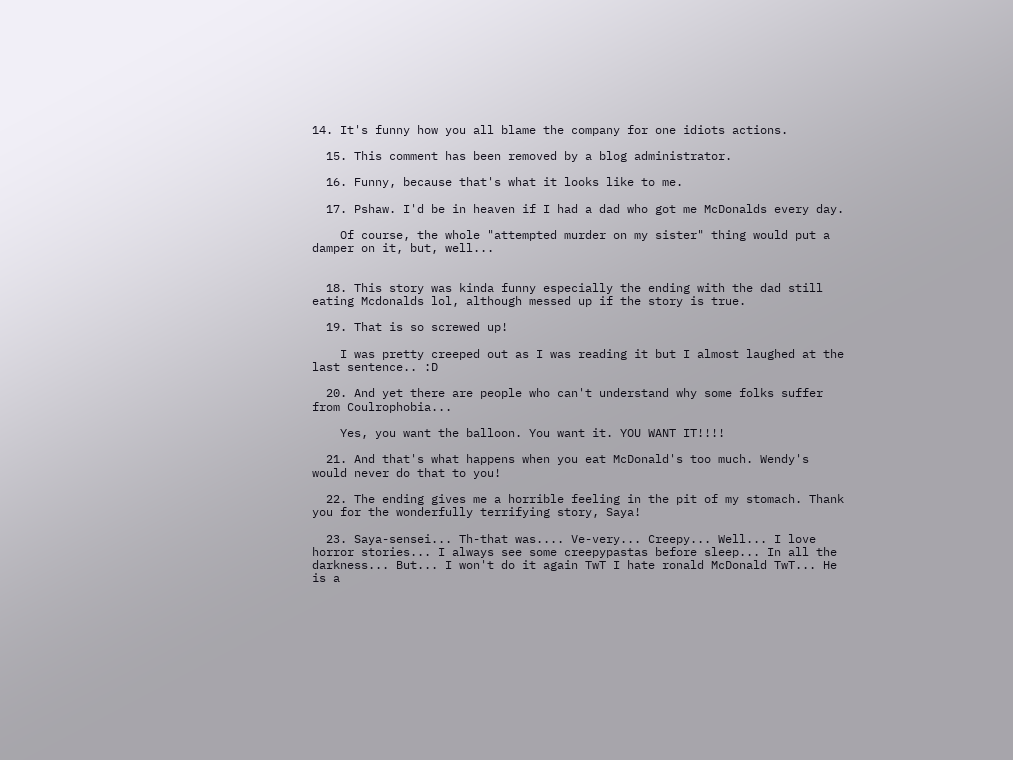14. It's funny how you all blame the company for one idiots actions.

  15. This comment has been removed by a blog administrator.

  16. Funny, because that's what it looks like to me.

  17. Pshaw. I'd be in heaven if I had a dad who got me McDonalds every day.

    Of course, the whole "attempted murder on my sister" thing would put a damper on it, but, well...


  18. This story was kinda funny especially the ending with the dad still eating Mcdonalds lol, although messed up if the story is true.

  19. That is so screwed up!

    I was pretty creeped out as I was reading it but I almost laughed at the last sentence.. :D

  20. And yet there are people who can't understand why some folks suffer from Coulrophobia...

    Yes, you want the balloon. You want it. YOU WANT IT!!!!

  21. And that's what happens when you eat McDonald's too much. Wendy's would never do that to you!

  22. The ending gives me a horrible feeling in the pit of my stomach. Thank you for the wonderfully terrifying story, Saya!

  23. Saya-sensei... Th-that was.... Ve-very... Creepy... Well... I love horror stories... I always see some creepypastas before sleep... In all the darkness... But... I won't do it again TwT I hate ronald McDonald TwT... He is a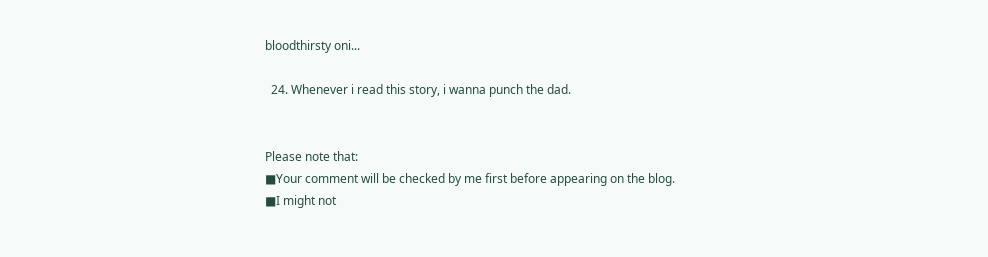bloodthirsty oni...

  24. Whenever i read this story, i wanna punch the dad.


Please note that:
■Your comment will be checked by me first before appearing on the blog.
■I might not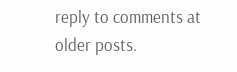reply to comments at older posts.